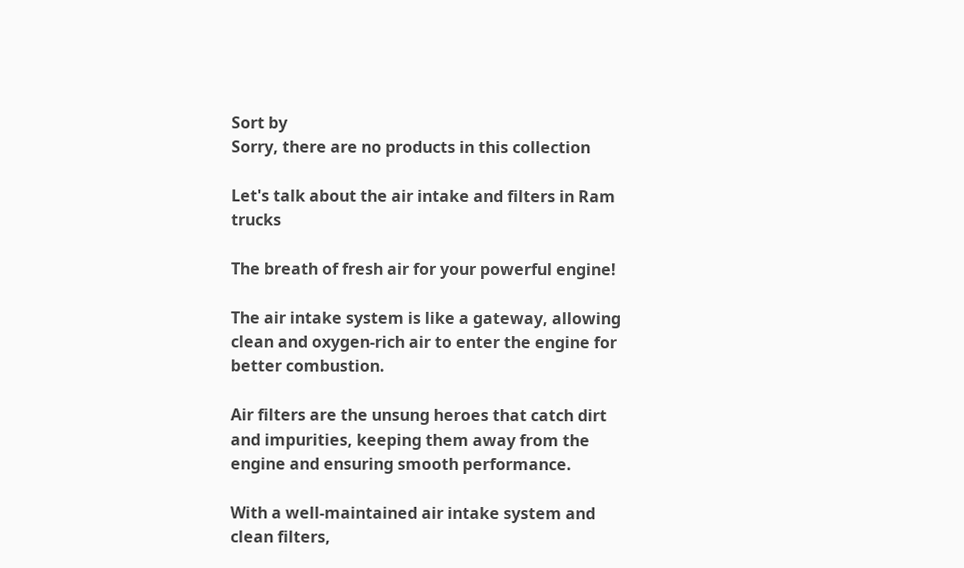Sort by
Sorry, there are no products in this collection

Let's talk about the air intake and filters in Ram trucks

The breath of fresh air for your powerful engine!

The air intake system is like a gateway, allowing clean and oxygen-rich air to enter the engine for better combustion.

Air filters are the unsung heroes that catch dirt and impurities, keeping them away from the engine and ensuring smooth performance.

With a well-maintained air intake system and clean filters,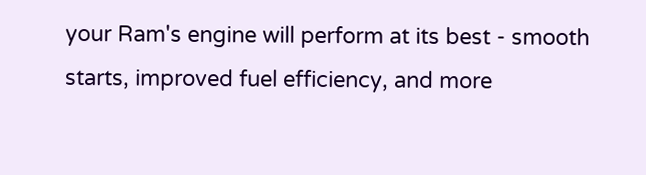your Ram's engine will perform at its best - smooth starts, improved fuel efficiency, and more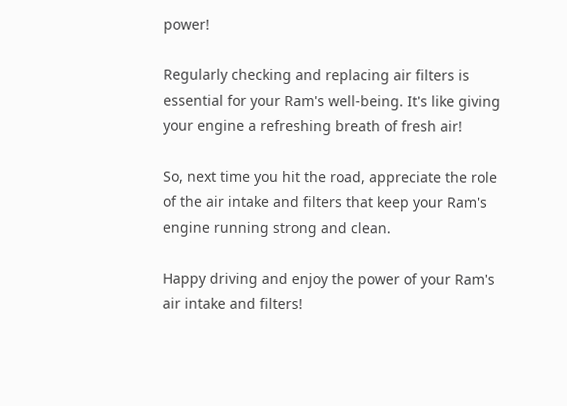power!

Regularly checking and replacing air filters is essential for your Ram's well-being. It's like giving your engine a refreshing breath of fresh air!

So, next time you hit the road, appreciate the role of the air intake and filters that keep your Ram's engine running strong and clean.

Happy driving and enjoy the power of your Ram's air intake and filters!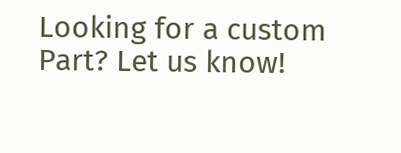Looking for a custom Part? Let us know!